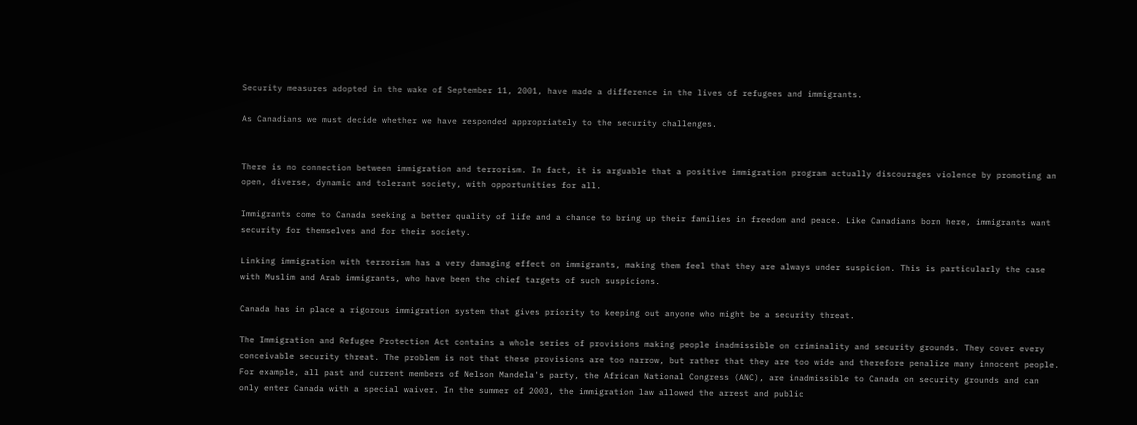Security measures adopted in the wake of September 11, 2001, have made a difference in the lives of refugees and immigrants.

As Canadians we must decide whether we have responded appropriately to the security challenges.


There is no connection between immigration and terrorism. In fact, it is arguable that a positive immigration program actually discourages violence by promoting an open, diverse, dynamic and tolerant society, with opportunities for all.

Immigrants come to Canada seeking a better quality of life and a chance to bring up their families in freedom and peace. Like Canadians born here, immigrants want security for themselves and for their society.

Linking immigration with terrorism has a very damaging effect on immigrants, making them feel that they are always under suspicion. This is particularly the case with Muslim and Arab immigrants, who have been the chief targets of such suspicions.

Canada has in place a rigorous immigration system that gives priority to keeping out anyone who might be a security threat.

The Immigration and Refugee Protection Act contains a whole series of provisions making people inadmissible on criminality and security grounds. They cover every conceivable security threat. The problem is not that these provisions are too narrow, but rather that they are too wide and therefore penalize many innocent people. For example, all past and current members of Nelson Mandela's party, the African National Congress (ANC), are inadmissible to Canada on security grounds and can only enter Canada with a special waiver. In the summer of 2003, the immigration law allowed the arrest and public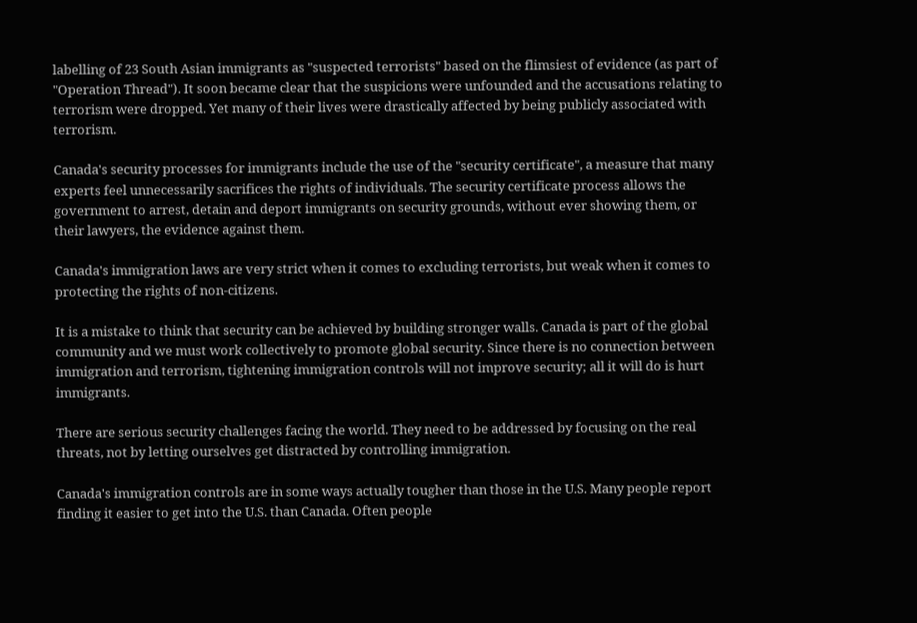labelling of 23 South Asian immigrants as "suspected terrorists" based on the flimsiest of evidence (as part of "Operation Thread"). It soon became clear that the suspicions were unfounded and the accusations relating to terrorism were dropped. Yet many of their lives were drastically affected by being publicly associated with terrorism.

Canada's security processes for immigrants include the use of the "security certificate", a measure that many experts feel unnecessarily sacrifices the rights of individuals. The security certificate process allows the government to arrest, detain and deport immigrants on security grounds, without ever showing them, or their lawyers, the evidence against them.

Canada's immigration laws are very strict when it comes to excluding terrorists, but weak when it comes to protecting the rights of non-citizens.

It is a mistake to think that security can be achieved by building stronger walls. Canada is part of the global community and we must work collectively to promote global security. Since there is no connection between immigration and terrorism, tightening immigration controls will not improve security; all it will do is hurt immigrants.

There are serious security challenges facing the world. They need to be addressed by focusing on the real threats, not by letting ourselves get distracted by controlling immigration.

Canada's immigration controls are in some ways actually tougher than those in the U.S. Many people report finding it easier to get into the U.S. than Canada. Often people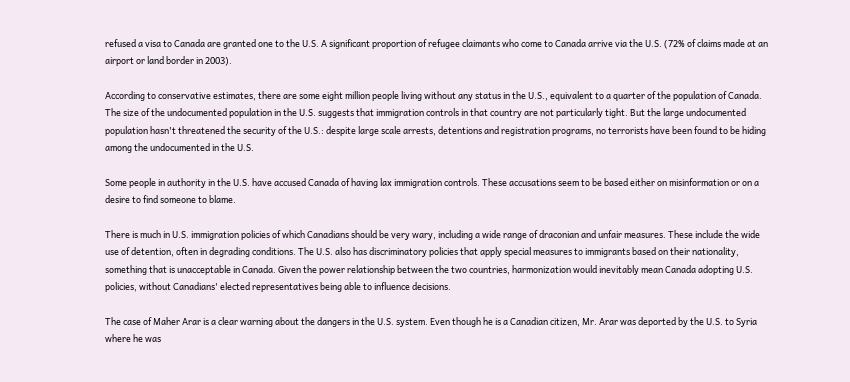refused a visa to Canada are granted one to the U.S. A significant proportion of refugee claimants who come to Canada arrive via the U.S. (72% of claims made at an airport or land border in 2003).

According to conservative estimates, there are some eight million people living without any status in the U.S., equivalent to a quarter of the population of Canada. The size of the undocumented population in the U.S. suggests that immigration controls in that country are not particularly tight. But the large undocumented population hasn't threatened the security of the U.S.: despite large scale arrests, detentions and registration programs, no terrorists have been found to be hiding among the undocumented in the U.S.

Some people in authority in the U.S. have accused Canada of having lax immigration controls. These accusations seem to be based either on misinformation or on a desire to find someone to blame.

There is much in U.S. immigration policies of which Canadians should be very wary, including a wide range of draconian and unfair measures. These include the wide use of detention, often in degrading conditions. The U.S. also has discriminatory policies that apply special measures to immigrants based on their nationality, something that is unacceptable in Canada. Given the power relationship between the two countries, harmonization would inevitably mean Canada adopting U.S. policies, without Canadians' elected representatives being able to influence decisions.

The case of Maher Arar is a clear warning about the dangers in the U.S. system. Even though he is a Canadian citizen, Mr. Arar was deported by the U.S. to Syria where he was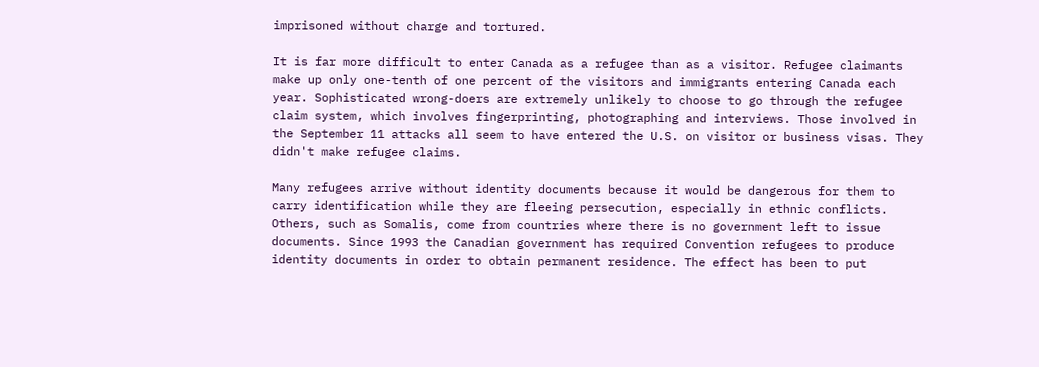imprisoned without charge and tortured.

It is far more difficult to enter Canada as a refugee than as a visitor. Refugee claimants make up only one-tenth of one percent of the visitors and immigrants entering Canada each year. Sophisticated wrong-doers are extremely unlikely to choose to go through the refugee claim system, which involves fingerprinting, photographing and interviews. Those involved in the September 11 attacks all seem to have entered the U.S. on visitor or business visas. They didn't make refugee claims.

Many refugees arrive without identity documents because it would be dangerous for them to carry identification while they are fleeing persecution, especially in ethnic conflicts. Others, such as Somalis, come from countries where there is no government left to issue documents. Since 1993 the Canadian government has required Convention refugees to produce identity documents in order to obtain permanent residence. The effect has been to put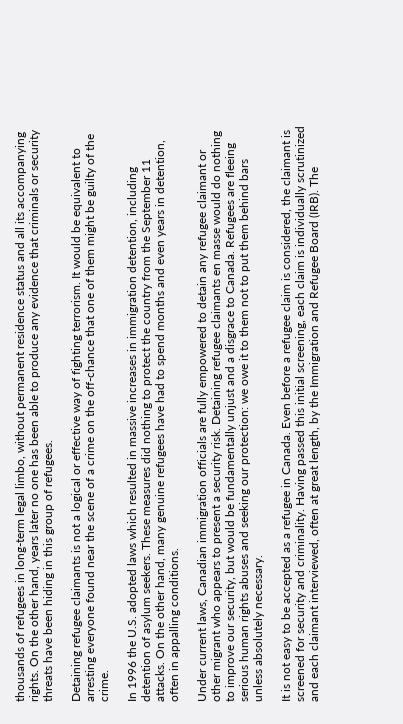thousands of refugees in long-term legal limbo, without permanent residence status and all its accompanying rights. On the other hand, years later no one has been able to produce any evidence that criminals or security threats have been hiding in this group of refugees.

Detaining refugee claimants is not a logical or effective way of fighting terrorism. It would be equivalent to arresting everyone found near the scene of a crime on the off-chance that one of them might be guilty of the crime.

In 1996 the U.S. adopted laws which resulted in massive increases in immigration detention, including detention of asylum seekers. These measures did nothing to protect the country from the September 11 attacks. On the other hand, many genuine refugees have had to spend months and even years in detention, often in appalling conditions.

Under current laws, Canadian immigration officials are fully empowered to detain any refugee claimant or other migrant who appears to present a security risk. Detaining refugee claimants en masse would do nothing to improve our security, but would be fundamentally unjust and a disgrace to Canada. Refugees are fleeing serious human rights abuses and seeking our protection: we owe it to them not to put them behind bars unless absolutely necessary.

It is not easy to be accepted as a refugee in Canada. Even before a refugee claim is considered, the claimant is screened for security and criminality. Having passed this initial screening, each claim is individually scrutinized and each claimant interviewed, often at great length, by the Immigration and Refugee Board (IRB). The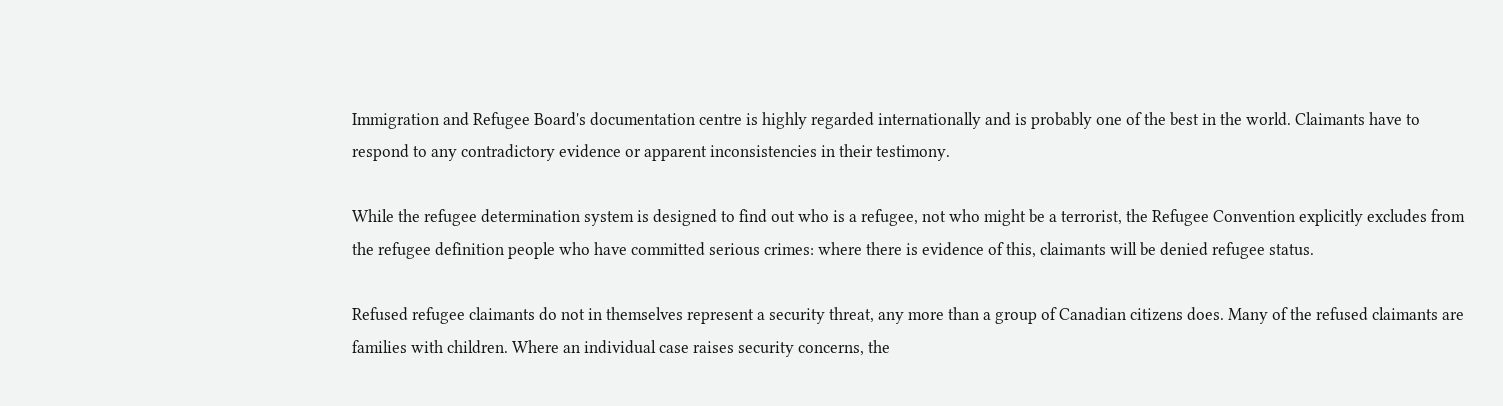Immigration and Refugee Board's documentation centre is highly regarded internationally and is probably one of the best in the world. Claimants have to respond to any contradictory evidence or apparent inconsistencies in their testimony.

While the refugee determination system is designed to find out who is a refugee, not who might be a terrorist, the Refugee Convention explicitly excludes from the refugee definition people who have committed serious crimes: where there is evidence of this, claimants will be denied refugee status.

Refused refugee claimants do not in themselves represent a security threat, any more than a group of Canadian citizens does. Many of the refused claimants are families with children. Where an individual case raises security concerns, the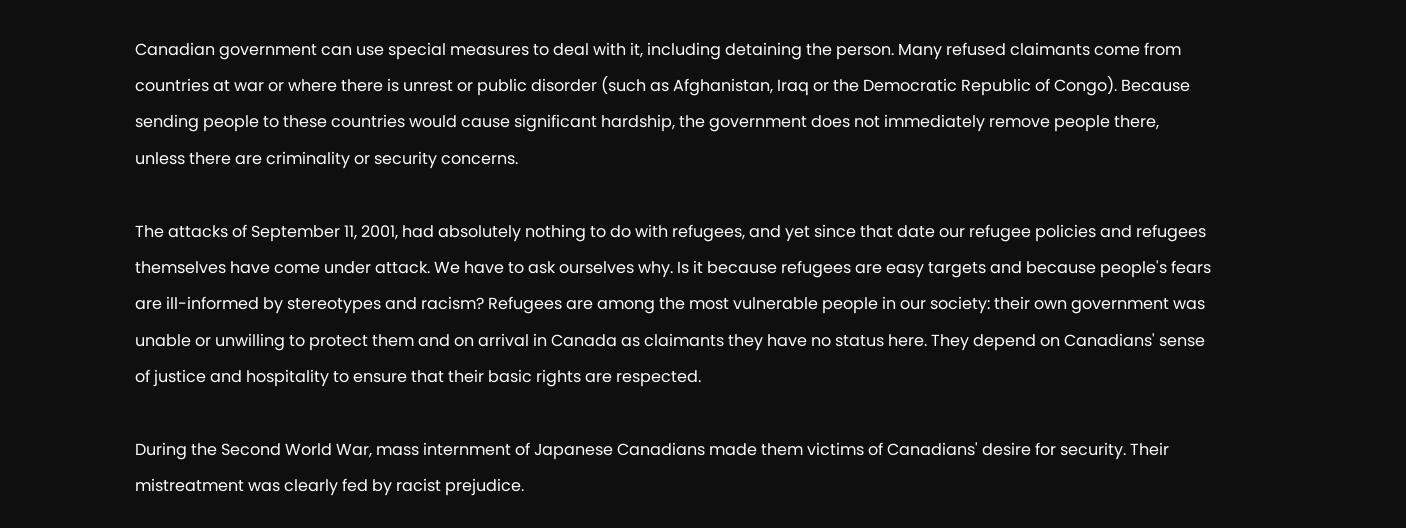Canadian government can use special measures to deal with it, including detaining the person. Many refused claimants come from countries at war or where there is unrest or public disorder (such as Afghanistan, Iraq or the Democratic Republic of Congo). Because sending people to these countries would cause significant hardship, the government does not immediately remove people there, unless there are criminality or security concerns.

The attacks of September 11, 2001, had absolutely nothing to do with refugees, and yet since that date our refugee policies and refugees themselves have come under attack. We have to ask ourselves why. Is it because refugees are easy targets and because people's fears are ill-informed by stereotypes and racism? Refugees are among the most vulnerable people in our society: their own government was unable or unwilling to protect them and on arrival in Canada as claimants they have no status here. They depend on Canadians' sense of justice and hospitality to ensure that their basic rights are respected.

During the Second World War, mass internment of Japanese Canadians made them victims of Canadians' desire for security. Their mistreatment was clearly fed by racist prejudice.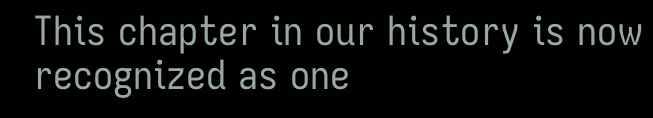This chapter in our history is now recognized as one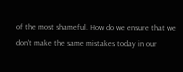of the most shameful. How do we ensure that we don't make the same mistakes today in our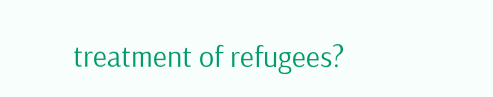treatment of refugees?